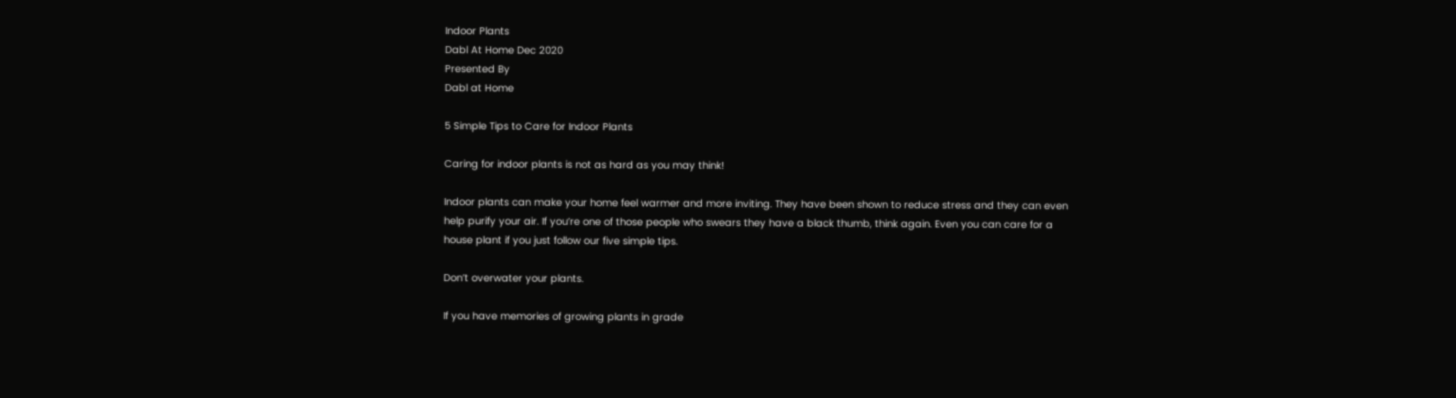Indoor Plants
Dabl At Home Dec 2020
Presented By
Dabl at Home

5 Simple Tips to Care for Indoor Plants

Caring for indoor plants is not as hard as you may think!

Indoor plants can make your home feel warmer and more inviting. They have been shown to reduce stress and they can even help purify your air. If you’re one of those people who swears they have a black thumb, think again. Even you can care for a house plant if you just follow our five simple tips.

Don’t overwater your plants.

If you have memories of growing plants in grade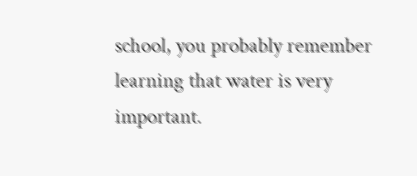school, you probably remember learning that water is very important.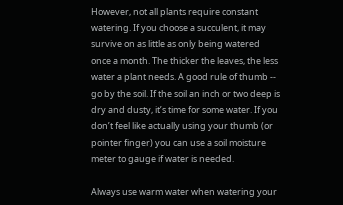However, not all plants require constant watering. If you choose a succulent, it may survive on as little as only being watered once a month. The thicker the leaves, the less water a plant needs. A good rule of thumb -- go by the soil. If the soil an inch or two deep is dry and dusty, it’s time for some water. If you don’t feel like actually using your thumb (or pointer finger) you can use a soil moisture meter to gauge if water is needed.

Always use warm water when watering your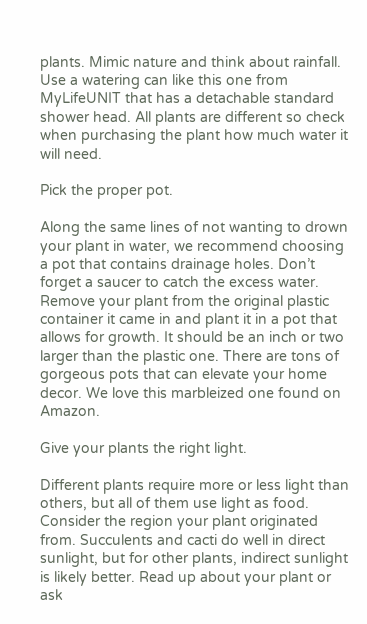plants. Mimic nature and think about rainfall. Use a watering can like this one from MyLifeUNIT that has a detachable standard shower head. All plants are different so check when purchasing the plant how much water it will need.

Pick the proper pot.

Along the same lines of not wanting to drown your plant in water, we recommend choosing a pot that contains drainage holes. Don’t forget a saucer to catch the excess water. Remove your plant from the original plastic container it came in and plant it in a pot that allows for growth. It should be an inch or two larger than the plastic one. There are tons of gorgeous pots that can elevate your home decor. We love this marbleized one found on Amazon.

Give your plants the right light.

Different plants require more or less light than others, but all of them use light as food. Consider the region your plant originated from. Succulents and cacti do well in direct sunlight, but for other plants, indirect sunlight is likely better. Read up about your plant or ask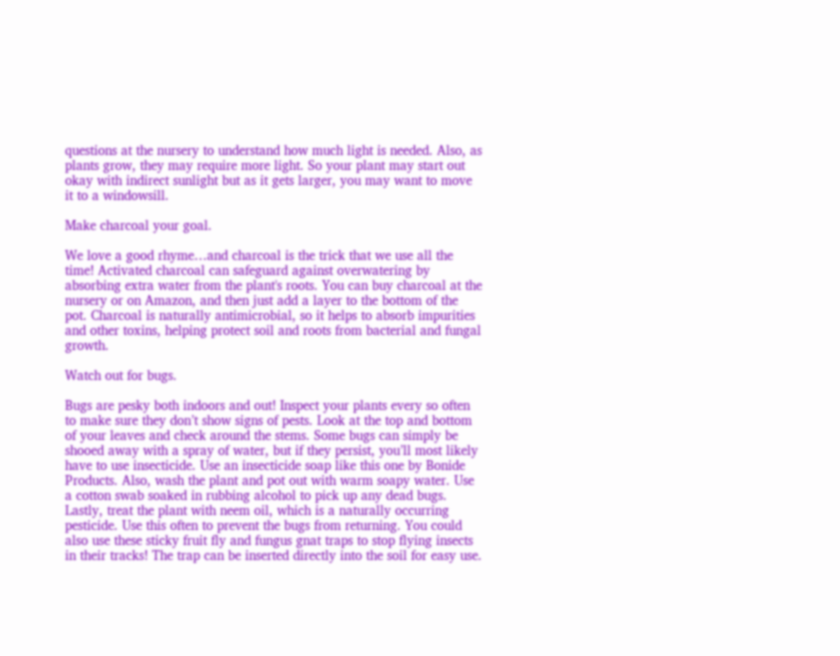questions at the nursery to understand how much light is needed. Also, as plants grow, they may require more light. So your plant may start out okay with indirect sunlight but as it gets larger, you may want to move it to a windowsill.

Make charcoal your goal.

We love a good rhyme…and charcoal is the trick that we use all the time! Activated charcoal can safeguard against overwatering by absorbing extra water from the plant's roots. You can buy charcoal at the nursery or on Amazon, and then just add a layer to the bottom of the pot. Charcoal is naturally antimicrobial, so it helps to absorb impurities and other toxins, helping protect soil and roots from bacterial and fungal growth.

Watch out for bugs.

Bugs are pesky both indoors and out! Inspect your plants every so often to make sure they don’t show signs of pests. Look at the top and bottom of your leaves and check around the stems. Some bugs can simply be shooed away with a spray of water, but if they persist, you’ll most likely have to use insecticide. Use an insecticide soap like this one by Bonide Products. Also, wash the plant and pot out with warm soapy water. Use a cotton swab soaked in rubbing alcohol to pick up any dead bugs. Lastly, treat the plant with neem oil, which is a naturally occurring pesticide. Use this often to prevent the bugs from returning. You could also use these sticky fruit fly and fungus gnat traps to stop flying insects in their tracks! The trap can be inserted directly into the soil for easy use.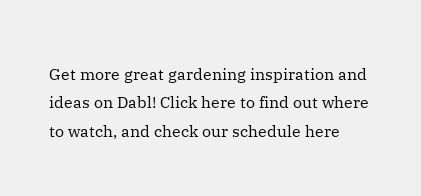Get more great gardening inspiration and ideas on Dabl! Click here to find out where to watch, and check our schedule here